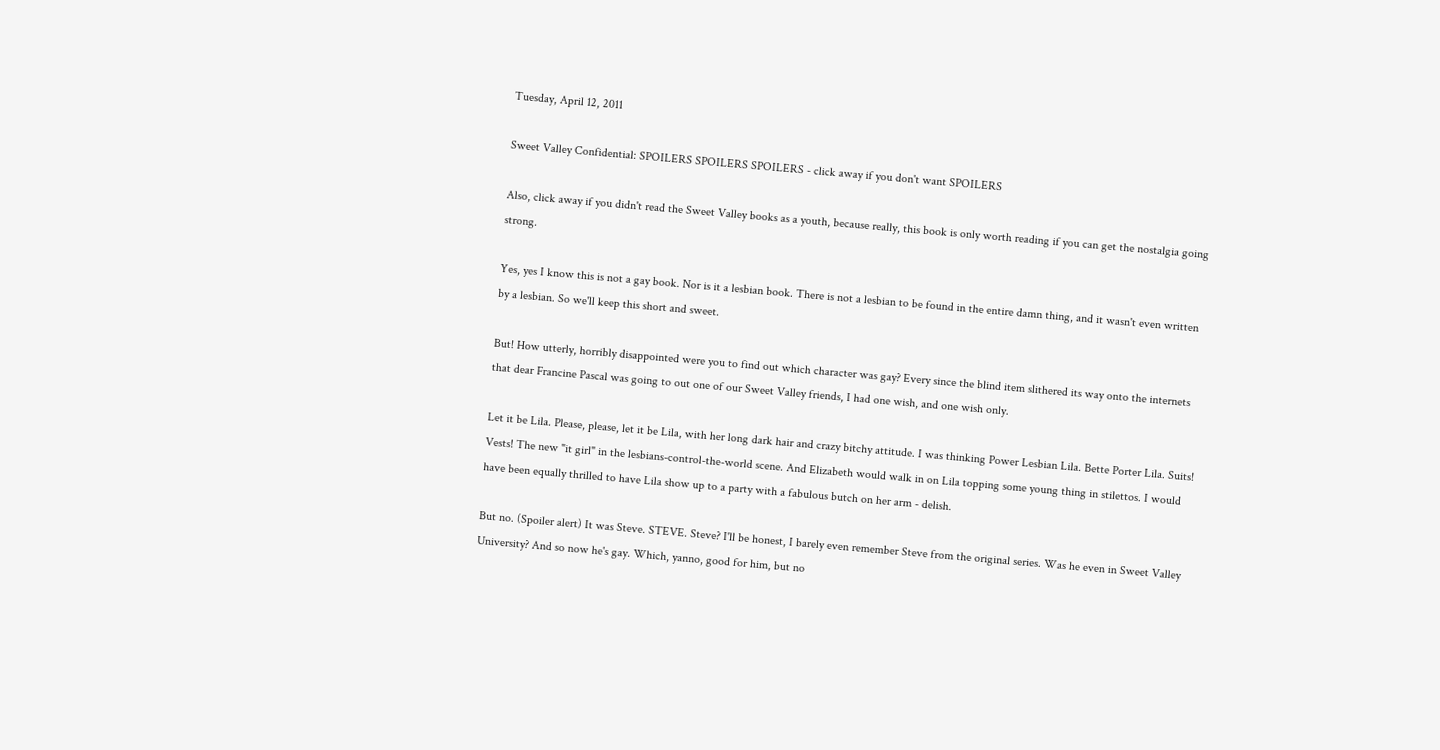Tuesday, April 12, 2011

Sweet Valley Confidential: SPOILERS SPOILERS SPOILERS - click away if you don't want SPOILERS

Also, click away if you didn't read the Sweet Valley books as a youth, because really, this book is only worth reading if you can get the nostalgia going strong.

Yes, yes I know this is not a gay book. Nor is it a lesbian book. There is not a lesbian to be found in the entire damn thing, and it wasn't even written by a lesbian. So we'll keep this short and sweet.

But! How utterly, horribly disappointed were you to find out which character was gay? Every since the blind item slithered its way onto the internets that dear Francine Pascal was going to out one of our Sweet Valley friends, I had one wish, and one wish only.

Let it be Lila. Please, please, let it be Lila, with her long dark hair and crazy bitchy attitude. I was thinking Power Lesbian Lila. Bette Porter Lila. Suits! Vests! The new "it girl" in the lesbians-control-the-world scene. And Elizabeth would walk in on Lila topping some young thing in stilettos. I would have been equally thrilled to have Lila show up to a party with a fabulous butch on her arm - delish.

But no. (Spoiler alert) It was Steve. STEVE. Steve? I'll be honest, I barely even remember Steve from the original series. Was he even in Sweet Valley University? And so now he's gay. Which, yanno, good for him, but no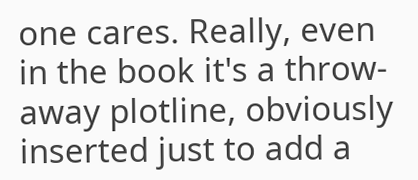one cares. Really, even in the book it's a throw-away plotline, obviously inserted just to add a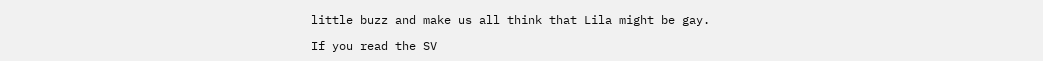little buzz and make us all think that Lila might be gay.

If you read the SV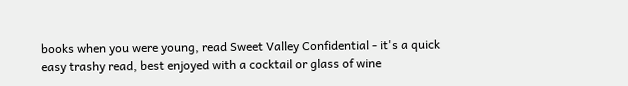books when you were young, read Sweet Valley Confidential - it's a quick easy trashy read, best enjoyed with a cocktail or glass of wine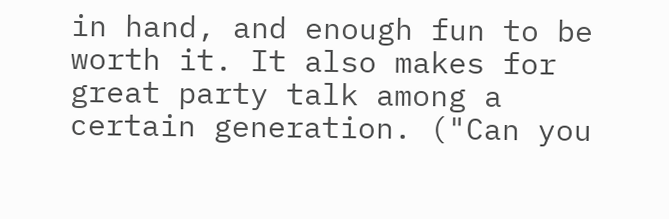in hand, and enough fun to be worth it. It also makes for great party talk among a certain generation. ("Can you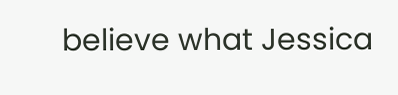believe what Jessica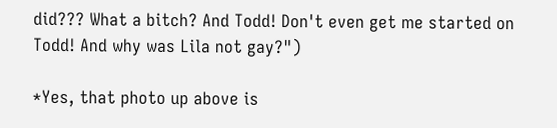did??? What a bitch? And Todd! Don't even get me started on Todd! And why was Lila not gay?")

*Yes, that photo up above is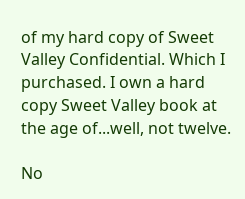of my hard copy of Sweet Valley Confidential. Which I purchased. I own a hard copy Sweet Valley book at the age of...well, not twelve.

No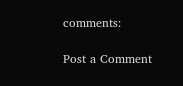comments:

Post a Comment